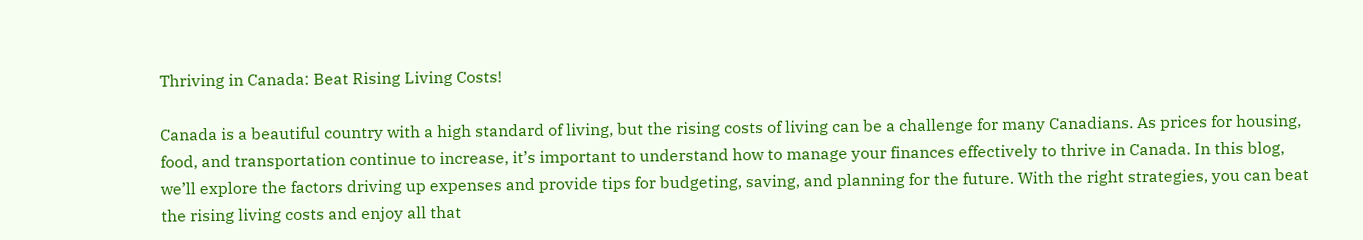Thriving in Canada: Beat Rising Living Costs!

Canada is a beautiful country with a high standard of living, but the rising costs of living can be a challenge for many Canadians. As prices for housing, food, and transportation continue to increase, it’s important to understand how to manage your finances effectively to thrive in Canada. In this blog, we’ll explore the factors driving up expenses and provide tips for budgeting, saving, and planning for the future. With the right strategies, you can beat the rising living costs and enjoy all that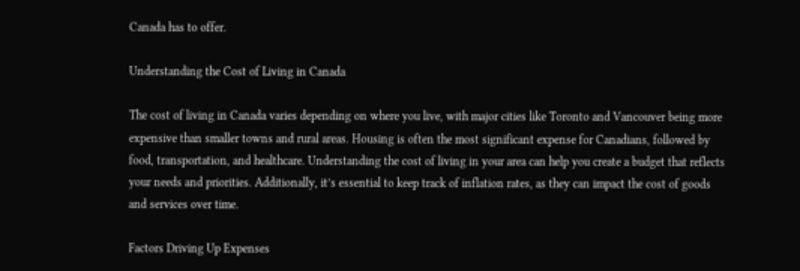Canada has to offer.

Understanding the Cost of Living in Canada

The cost of living in Canada varies depending on where you live, with major cities like Toronto and Vancouver being more expensive than smaller towns and rural areas. Housing is often the most significant expense for Canadians, followed by food, transportation, and healthcare. Understanding the cost of living in your area can help you create a budget that reflects your needs and priorities. Additionally, it’s essential to keep track of inflation rates, as they can impact the cost of goods and services over time.

Factors Driving Up Expenses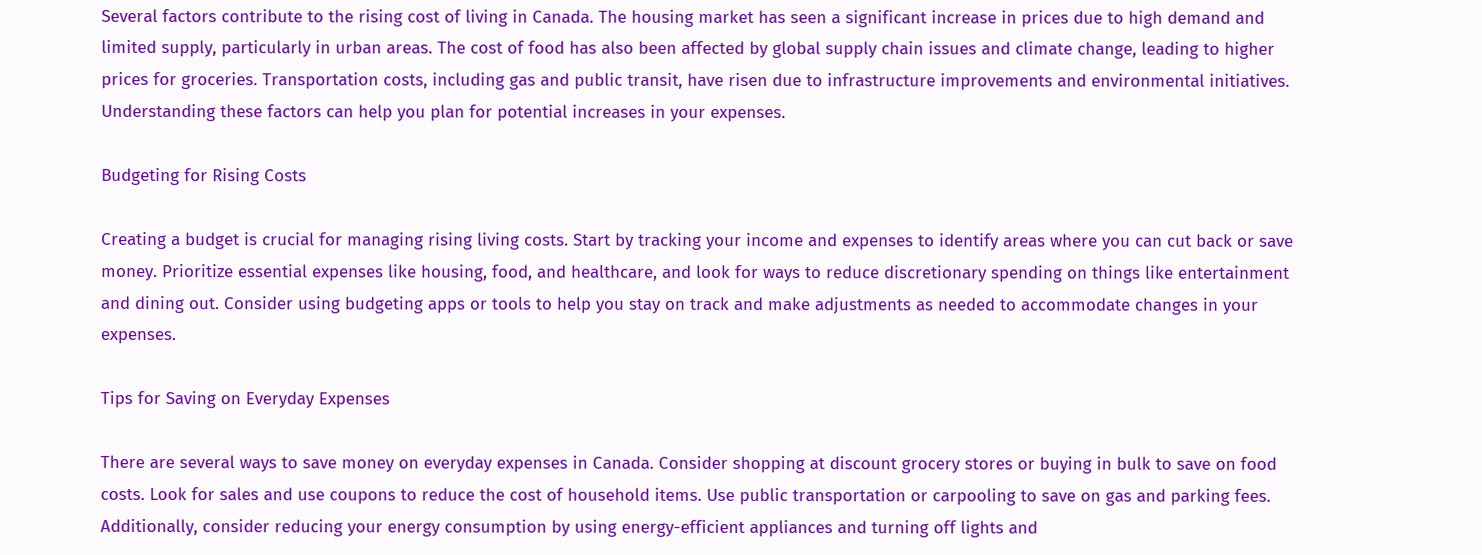Several factors contribute to the rising cost of living in Canada. The housing market has seen a significant increase in prices due to high demand and limited supply, particularly in urban areas. The cost of food has also been affected by global supply chain issues and climate change, leading to higher prices for groceries. Transportation costs, including gas and public transit, have risen due to infrastructure improvements and environmental initiatives. Understanding these factors can help you plan for potential increases in your expenses.

Budgeting for Rising Costs

Creating a budget is crucial for managing rising living costs. Start by tracking your income and expenses to identify areas where you can cut back or save money. Prioritize essential expenses like housing, food, and healthcare, and look for ways to reduce discretionary spending on things like entertainment and dining out. Consider using budgeting apps or tools to help you stay on track and make adjustments as needed to accommodate changes in your expenses.

Tips for Saving on Everyday Expenses

There are several ways to save money on everyday expenses in Canada. Consider shopping at discount grocery stores or buying in bulk to save on food costs. Look for sales and use coupons to reduce the cost of household items. Use public transportation or carpooling to save on gas and parking fees. Additionally, consider reducing your energy consumption by using energy-efficient appliances and turning off lights and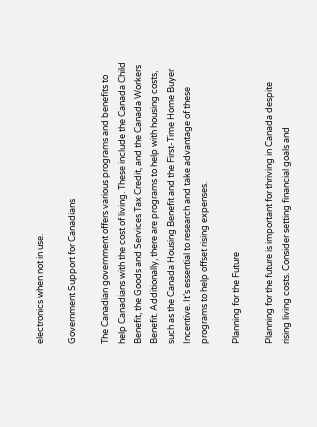electronics when not in use.

Government Support for Canadians

The Canadian government offers various programs and benefits to help Canadians with the cost of living. These include the Canada Child Benefit, the Goods and Services Tax Credit, and the Canada Workers Benefit. Additionally, there are programs to help with housing costs, such as the Canada Housing Benefit and the First-Time Home Buyer Incentive. It’s essential to research and take advantage of these programs to help offset rising expenses.

Planning for the Future

Planning for the future is important for thriving in Canada despite rising living costs. Consider setting financial goals and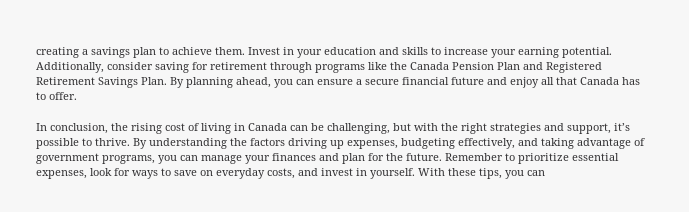creating a savings plan to achieve them. Invest in your education and skills to increase your earning potential. Additionally, consider saving for retirement through programs like the Canada Pension Plan and Registered Retirement Savings Plan. By planning ahead, you can ensure a secure financial future and enjoy all that Canada has to offer.

In conclusion, the rising cost of living in Canada can be challenging, but with the right strategies and support, it’s possible to thrive. By understanding the factors driving up expenses, budgeting effectively, and taking advantage of government programs, you can manage your finances and plan for the future. Remember to prioritize essential expenses, look for ways to save on everyday costs, and invest in yourself. With these tips, you can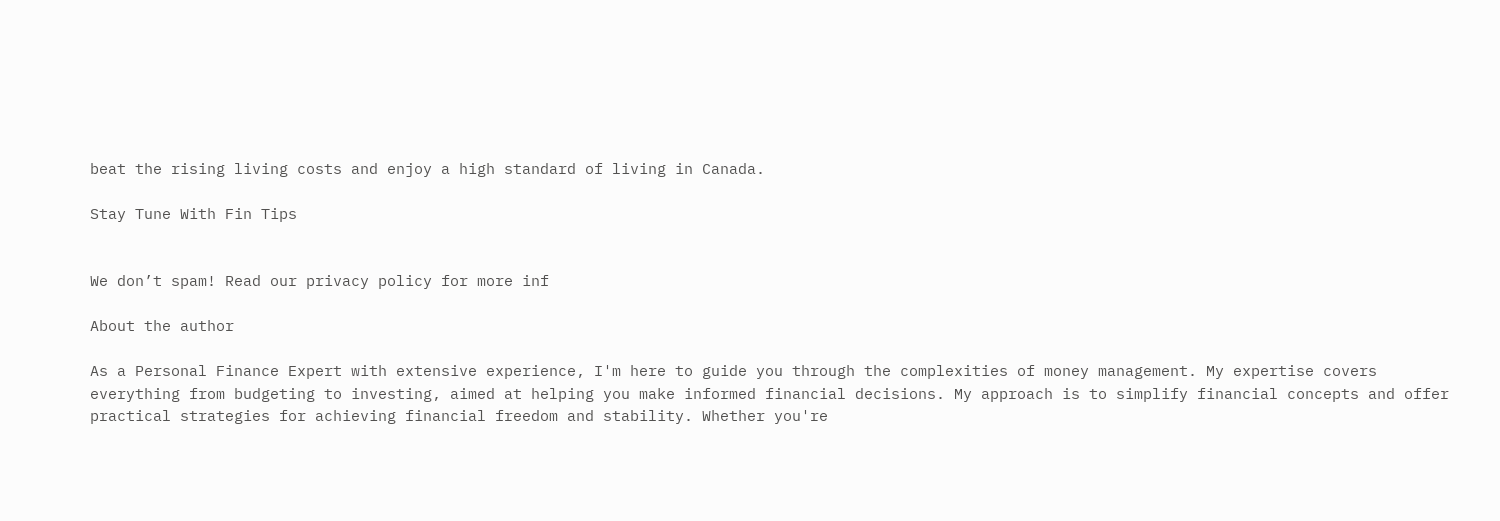beat the rising living costs and enjoy a high standard of living in Canada.

Stay Tune With Fin Tips


We don’t spam! Read our privacy policy for more inf

About the author

As a Personal Finance Expert with extensive experience, I'm here to guide you through the complexities of money management. My expertise covers everything from budgeting to investing, aimed at helping you make informed financial decisions. My approach is to simplify financial concepts and offer practical strategies for achieving financial freedom and stability. Whether you're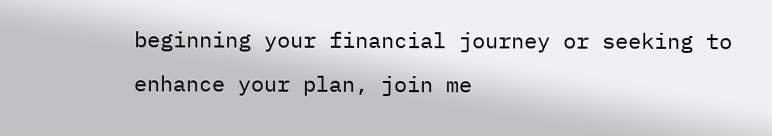beginning your financial journey or seeking to enhance your plan, join me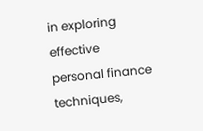in exploring effective personal finance techniques,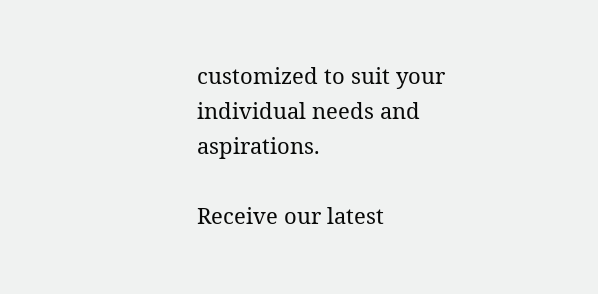customized to suit your individual needs and aspirations.

Receive our latest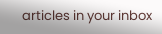articles in your inbox